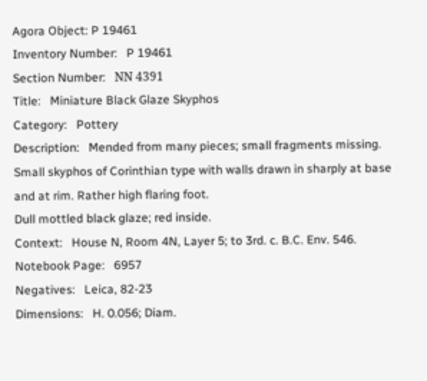Agora Object: P 19461
Inventory Number:   P 19461
Section Number:   ΝΝ 4391
Title:   Miniature Black Glaze Skyphos
Category:   Pottery
Description:   Mended from many pieces; small fragments missing. Small skyphos of Corinthian type with walls drawn in sharply at base and at rim. Rather high flaring foot.
Dull mottled black glaze; red inside.
Context:   House N, Room 4N, Layer 5; to 3rd. c. B.C. Env. 546.
Notebook Page:   6957
Negatives:   Leica, 82-23
Dimensions:   H. 0.056; Diam.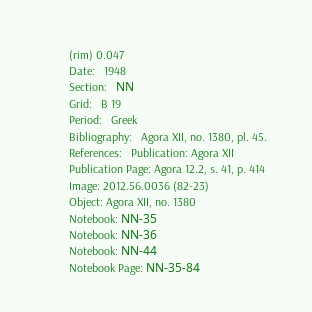(rim) 0.047
Date:   1948
Section:   ΝΝ
Grid:   B 19
Period:   Greek
Bibliography:   Agora XII, no. 1380, pl. 45.
References:   Publication: Agora XII
Publication Page: Agora 12.2, s. 41, p. 414
Image: 2012.56.0036 (82-23)
Object: Agora XII, no. 1380
Notebook: ΝΝ-35
Notebook: ΝΝ-36
Notebook: ΝΝ-44
Notebook Page: ΝΝ-35-84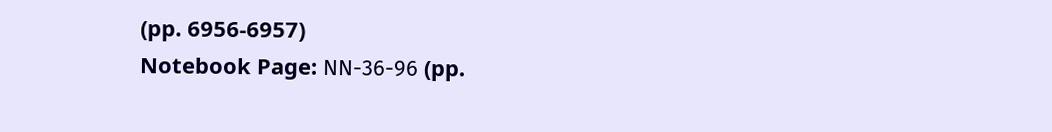(pp. 6956-6957)
Notebook Page: ΝΝ-36-96 (pp.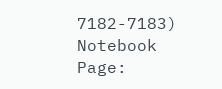7182-7183)
Notebook Page: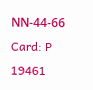ΝΝ-44-66
Card: P 19461